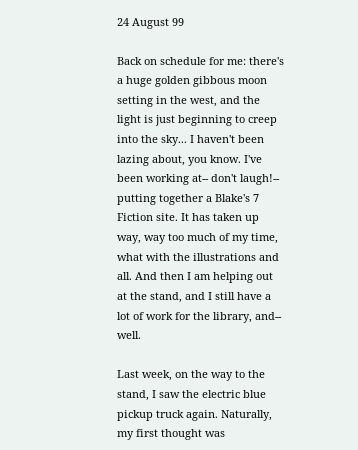24 August 99

Back on schedule for me: there's a huge golden gibbous moon setting in the west, and the light is just beginning to creep into the sky... I haven't been lazing about, you know. I've been working at-- don't laugh!-- putting together a Blake's 7 Fiction site. It has taken up way, way too much of my time, what with the illustrations and all. And then I am helping out at the stand, and I still have a lot of work for the library, and-- well.

Last week, on the way to the stand, I saw the electric blue pickup truck again. Naturally, my first thought was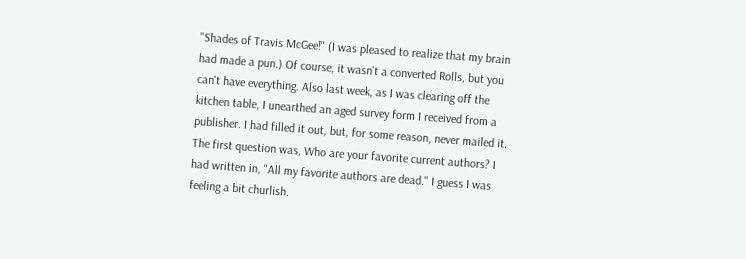"Shades of Travis McGee!" (I was pleased to realize that my brain had made a pun.) Of course, it wasn't a converted Rolls, but you can't have everything. Also last week, as I was clearing off the kitchen table, I unearthed an aged survey form I received from a publisher. I had filled it out, but, for some reason, never mailed it. The first question was, Who are your favorite current authors? I had written in, "All my favorite authors are dead." I guess I was feeling a bit churlish.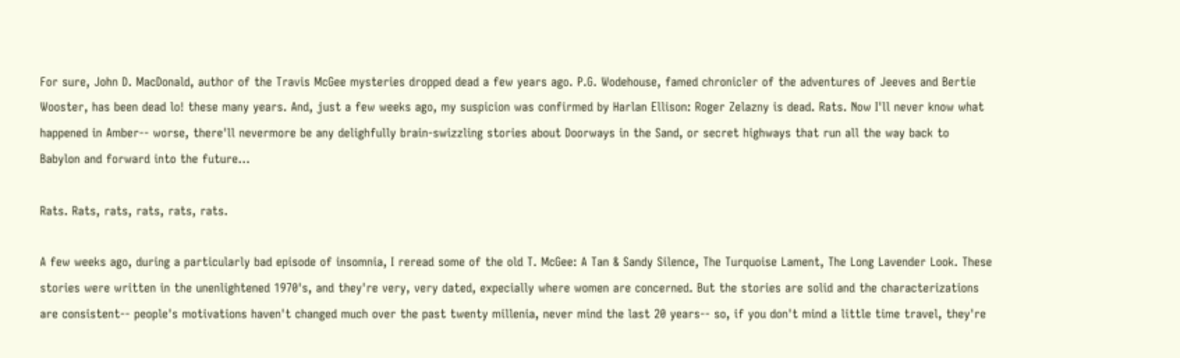For sure, John D. MacDonald, author of the Travis McGee mysteries dropped dead a few years ago. P.G. Wodehouse, famed chronicler of the adventures of Jeeves and Bertie Wooster, has been dead lo! these many years. And, just a few weeks ago, my suspicion was confirmed by Harlan Ellison: Roger Zelazny is dead. Rats. Now I'll never know what happened in Amber-- worse, there'll nevermore be any delighfully brain-swizzling stories about Doorways in the Sand, or secret highways that run all the way back to Babylon and forward into the future...

Rats. Rats, rats, rats, rats, rats.

A few weeks ago, during a particularly bad episode of insomnia, I reread some of the old T. McGee: A Tan & Sandy Silence, The Turquoise Lament, The Long Lavender Look. These stories were written in the unenlightened 1970's, and they're very, very dated, expecially where women are concerned. But the stories are solid and the characterizations are consistent-- people's motivations haven't changed much over the past twenty millenia, never mind the last 20 years-- so, if you don't mind a little time travel, they're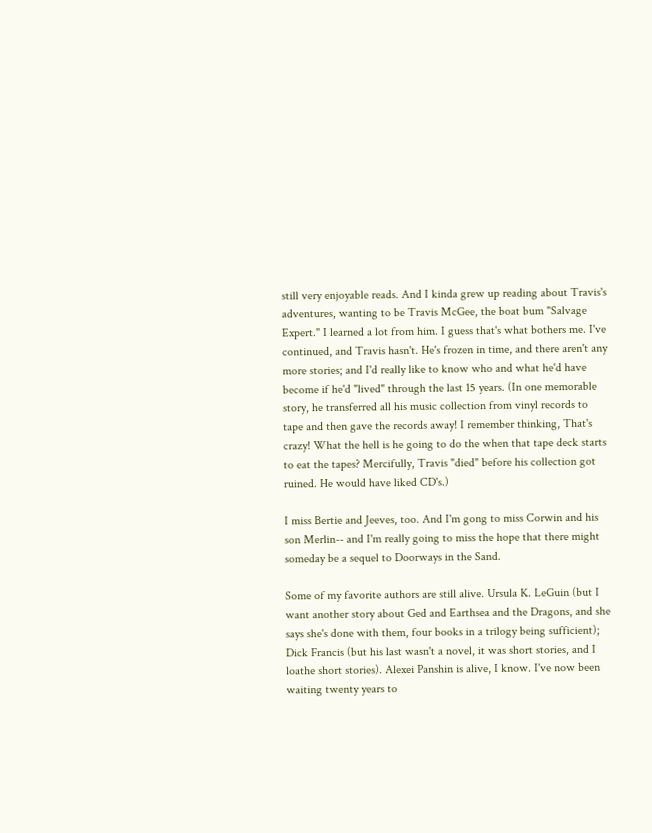still very enjoyable reads. And I kinda grew up reading about Travis's adventures, wanting to be Travis McGee, the boat bum "Salvage Expert." I learned a lot from him. I guess that's what bothers me. I've continued, and Travis hasn't. He's frozen in time, and there aren't any more stories; and I'd really like to know who and what he'd have become if he'd "lived" through the last 15 years. (In one memorable story, he transferred all his music collection from vinyl records to tape and then gave the records away! I remember thinking, That's crazy! What the hell is he going to do the when that tape deck starts to eat the tapes? Mercifully, Travis "died" before his collection got ruined. He would have liked CD's.)

I miss Bertie and Jeeves, too. And I'm gong to miss Corwin and his son Merlin-- and I'm really going to miss the hope that there might someday be a sequel to Doorways in the Sand.

Some of my favorite authors are still alive. Ursula K. LeGuin (but I want another story about Ged and Earthsea and the Dragons, and she says she's done with them, four books in a trilogy being sufficient); Dick Francis (but his last wasn't a novel, it was short stories, and I loathe short stories). Alexei Panshin is alive, I know. I've now been waiting twenty years to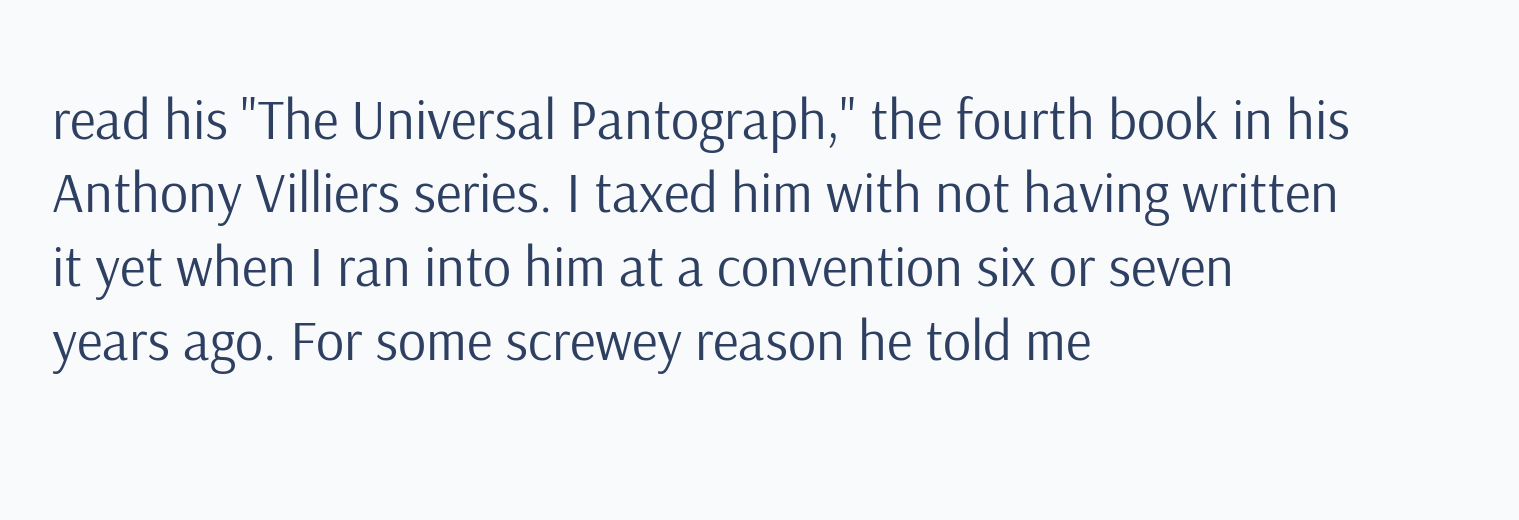read his "The Universal Pantograph," the fourth book in his Anthony Villiers series. I taxed him with not having written it yet when I ran into him at a convention six or seven years ago. For some screwey reason he told me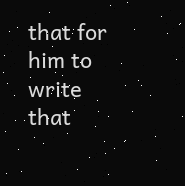that for him to write that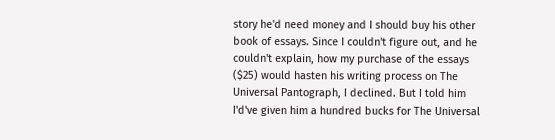story he'd need money and I should buy his other book of essays. Since I couldn't figure out, and he couldn't explain, how my purchase of the essays ($25) would hasten his writing process on The Universal Pantograph, I declined. But I told him I'd've given him a hundred bucks for The Universal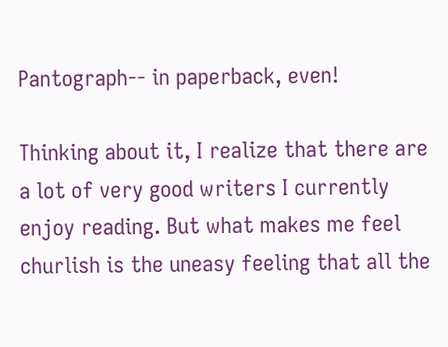Pantograph-- in paperback, even!

Thinking about it, I realize that there are a lot of very good writers I currently enjoy reading. But what makes me feel churlish is the uneasy feeling that all the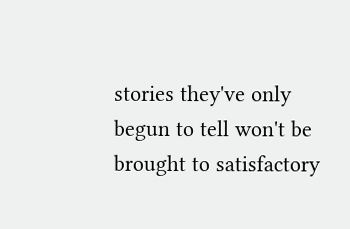stories they've only begun to tell won't be brought to satisfactory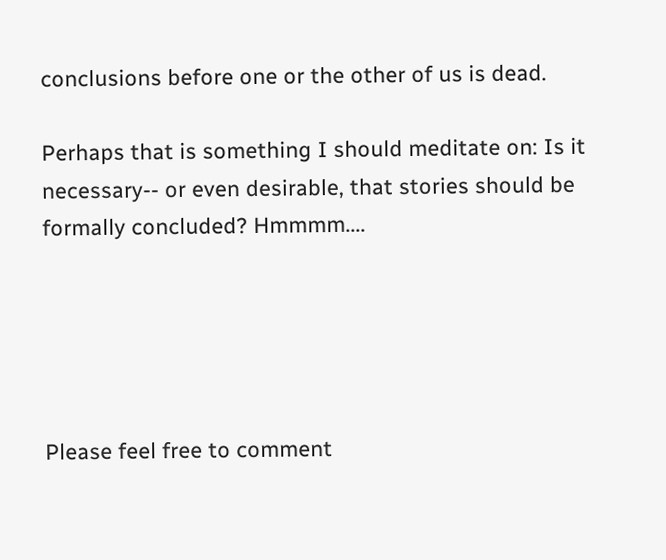conclusions before one or the other of us is dead.

Perhaps that is something I should meditate on: Is it necessary-- or even desirable, that stories should be formally concluded? Hmmmm....





Please feel free to comment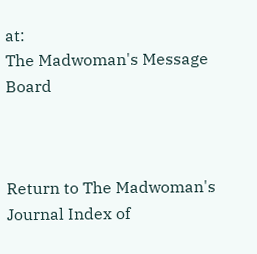at:
The Madwoman's Message Board



Return to The Madwoman's Journal Index of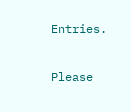Entries.

Please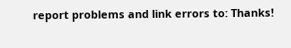report problems and link errors to: Thanks!